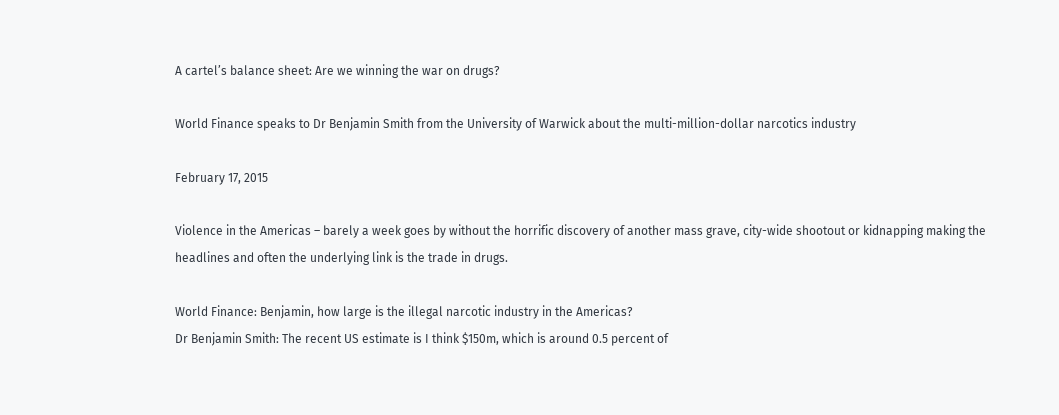A cartel’s balance sheet: Are we winning the war on drugs?

World Finance speaks to Dr Benjamin Smith from the University of Warwick about the multi-million-dollar narcotics industry

February 17, 2015

Violence in the Americas – barely a week goes by without the horrific discovery of another mass grave, city-wide shootout or kidnapping making the headlines and often the underlying link is the trade in drugs.

World Finance: Benjamin, how large is the illegal narcotic industry in the Americas?
Dr Benjamin Smith: The recent US estimate is I think $150m, which is around 0.5 percent of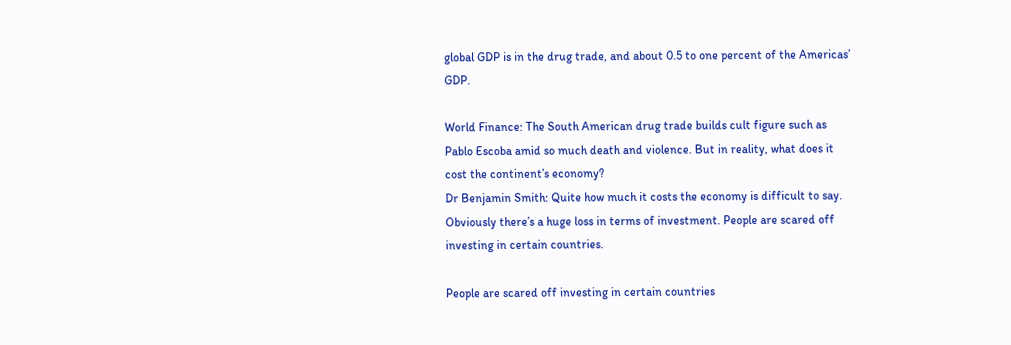global GDP is in the drug trade, and about 0.5 to one percent of the Americas’ GDP.

World Finance: The South American drug trade builds cult figure such as Pablo Escoba amid so much death and violence. But in reality, what does it cost the continent’s economy?
Dr Benjamin Smith: Quite how much it costs the economy is difficult to say. Obviously there’s a huge loss in terms of investment. People are scared off investing in certain countries.

People are scared off investing in certain countries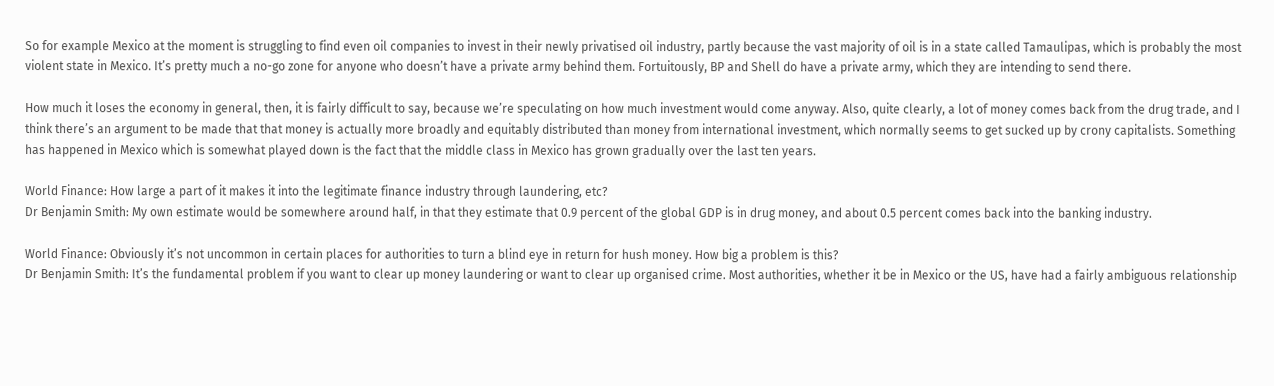So for example Mexico at the moment is struggling to find even oil companies to invest in their newly privatised oil industry, partly because the vast majority of oil is in a state called Tamaulipas, which is probably the most violent state in Mexico. It’s pretty much a no-go zone for anyone who doesn’t have a private army behind them. Fortuitously, BP and Shell do have a private army, which they are intending to send there.

How much it loses the economy in general, then, it is fairly difficult to say, because we’re speculating on how much investment would come anyway. Also, quite clearly, a lot of money comes back from the drug trade, and I think there’s an argument to be made that that money is actually more broadly and equitably distributed than money from international investment, which normally seems to get sucked up by crony capitalists. Something has happened in Mexico which is somewhat played down is the fact that the middle class in Mexico has grown gradually over the last ten years.

World Finance: How large a part of it makes it into the legitimate finance industry through laundering, etc?
Dr Benjamin Smith: My own estimate would be somewhere around half, in that they estimate that 0.9 percent of the global GDP is in drug money, and about 0.5 percent comes back into the banking industry.

World Finance: Obviously it’s not uncommon in certain places for authorities to turn a blind eye in return for hush money. How big a problem is this?
Dr Benjamin Smith: It’s the fundamental problem if you want to clear up money laundering or want to clear up organised crime. Most authorities, whether it be in Mexico or the US, have had a fairly ambiguous relationship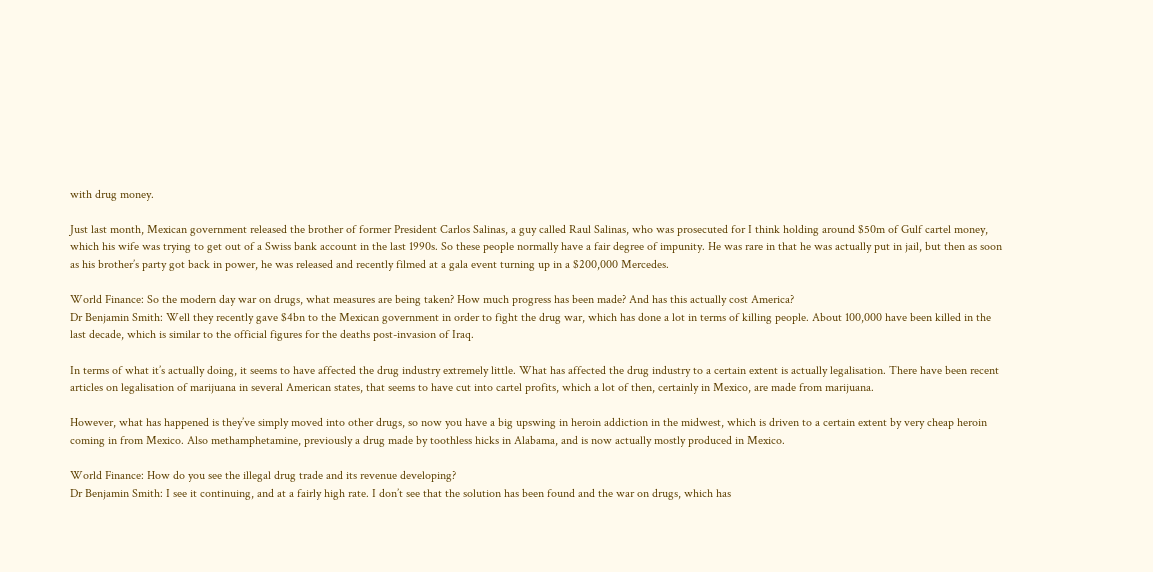with drug money.

Just last month, Mexican government released the brother of former President Carlos Salinas, a guy called Raul Salinas, who was prosecuted for I think holding around $50m of Gulf cartel money, which his wife was trying to get out of a Swiss bank account in the last 1990s. So these people normally have a fair degree of impunity. He was rare in that he was actually put in jail, but then as soon as his brother’s party got back in power, he was released and recently filmed at a gala event turning up in a $200,000 Mercedes.

World Finance: So the modern day war on drugs, what measures are being taken? How much progress has been made? And has this actually cost America?
Dr Benjamin Smith: Well they recently gave $4bn to the Mexican government in order to fight the drug war, which has done a lot in terms of killing people. About 100,000 have been killed in the last decade, which is similar to the official figures for the deaths post-invasion of Iraq.

In terms of what it’s actually doing, it seems to have affected the drug industry extremely little. What has affected the drug industry to a certain extent is actually legalisation. There have been recent articles on legalisation of marijuana in several American states, that seems to have cut into cartel profits, which a lot of then, certainly in Mexico, are made from marijuana.

However, what has happened is they’ve simply moved into other drugs, so now you have a big upswing in heroin addiction in the midwest, which is driven to a certain extent by very cheap heroin coming in from Mexico. Also methamphetamine, previously a drug made by toothless hicks in Alabama, and is now actually mostly produced in Mexico.

World Finance: How do you see the illegal drug trade and its revenue developing?
Dr Benjamin Smith: I see it continuing, and at a fairly high rate. I don’t see that the solution has been found and the war on drugs, which has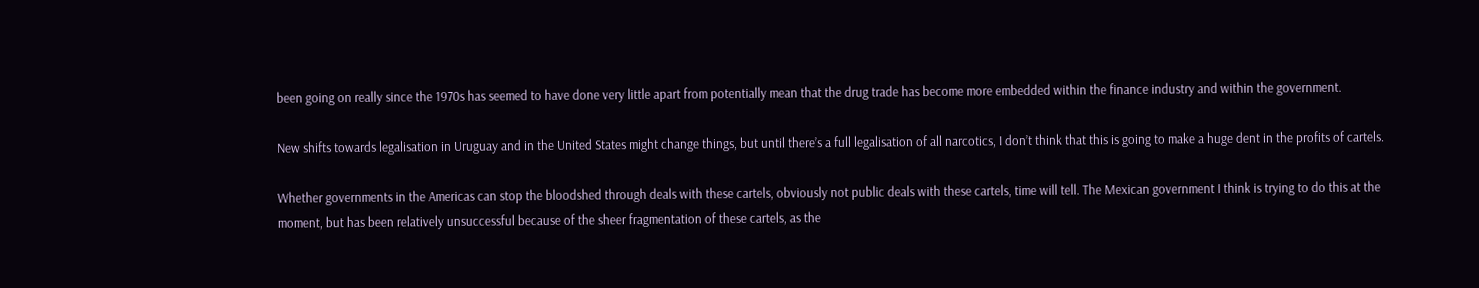been going on really since the 1970s has seemed to have done very little apart from potentially mean that the drug trade has become more embedded within the finance industry and within the government.

New shifts towards legalisation in Uruguay and in the United States might change things, but until there’s a full legalisation of all narcotics, I don’t think that this is going to make a huge dent in the profits of cartels.

Whether governments in the Americas can stop the bloodshed through deals with these cartels, obviously not public deals with these cartels, time will tell. The Mexican government I think is trying to do this at the moment, but has been relatively unsuccessful because of the sheer fragmentation of these cartels, as the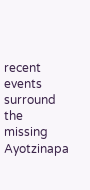recent events surround the missing Ayotzinapa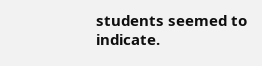students seemed to indicate.